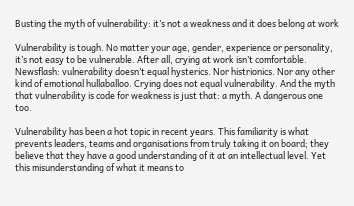Busting the myth of vulnerability: it’s not a weakness and it does belong at work

Vulnerability is tough. No matter your age, gender, experience or personality, it’s not easy to be vulnerable. After all, crying at work isn’t comfortable. Newsflash: vulnerability doesn’t equal hysterics. Nor histrionics. Nor any other kind of emotional hullaballoo. Crying does not equal vulnerability. And the myth that vulnerability is code for weakness is just that: a myth. A dangerous one too.

Vulnerability has been a hot topic in recent years. This familiarity is what prevents leaders, teams and organisations from truly taking it on board; they believe that they have a good understanding of it at an intellectual level. Yet this misunderstanding of what it means to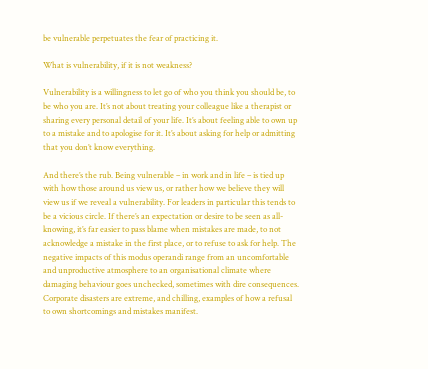be vulnerable perpetuates the fear of practicing it.

What is vulnerability, if it is not weakness?

Vulnerability is a willingness to let go of who you think you should be, to be who you are. It’s not about treating your colleague like a therapist or sharing every personal detail of your life. It’s about feeling able to own up to a mistake and to apologise for it. It’s about asking for help or admitting that you don’t know everything.

And there’s the rub. Being vulnerable – in work and in life – is tied up with how those around us view us, or rather how we believe they will view us if we reveal a vulnerability. For leaders in particular this tends to be a vicious circle. If there’s an expectation or desire to be seen as all-knowing, it’s far easier to pass blame when mistakes are made, to not acknowledge a mistake in the first place, or to refuse to ask for help. The negative impacts of this modus operandi range from an uncomfortable and unproductive atmosphere to an organisational climate where damaging behaviour goes unchecked, sometimes with dire consequences. Corporate disasters are extreme, and chilling, examples of how a refusal to own shortcomings and mistakes manifest.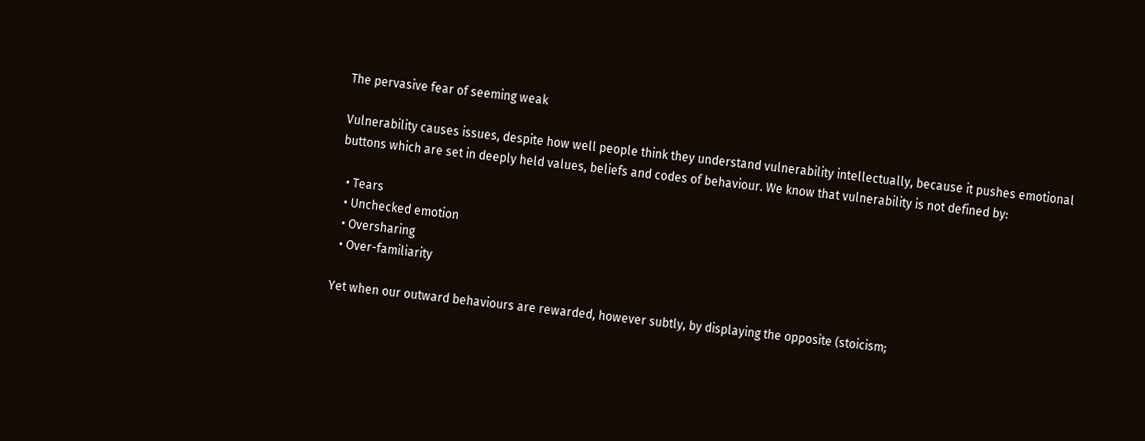The pervasive fear of seeming weak

Vulnerability causes issues, despite how well people think they understand vulnerability intellectually, because it pushes emotional buttons which are set in deeply held values, beliefs and codes of behaviour. We know that vulnerability is not defined by:

  • Tears
  • Unchecked emotion
  • Oversharing
  • Over-familiarity

Yet when our outward behaviours are rewarded, however subtly, by displaying the opposite (stoicism;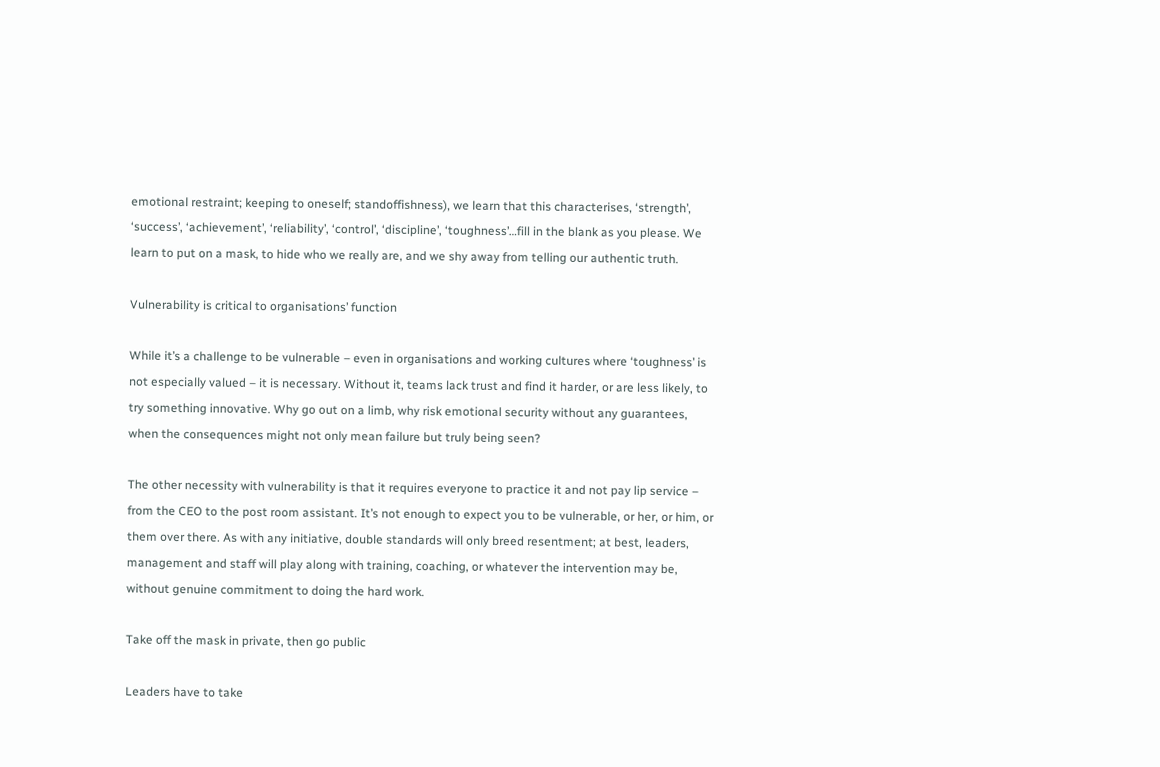emotional restraint; keeping to oneself; standoffishness), we learn that this characterises, ‘strength’, ‘success’, ‘achievement’, ‘reliability’, ‘control’, ‘discipline’, ‘toughness’…fill in the blank as you please. We learn to put on a mask, to hide who we really are, and we shy away from telling our authentic truth.

Vulnerability is critical to organisations’ function

While it’s a challenge to be vulnerable – even in organisations and working cultures where ‘toughness’ is not especially valued – it is necessary. Without it, teams lack trust and find it harder, or are less likely, to try something innovative. Why go out on a limb, why risk emotional security without any guarantees, when the consequences might not only mean failure but truly being seen?

The other necessity with vulnerability is that it requires everyone to practice it and not pay lip service – from the CEO to the post room assistant. It’s not enough to expect you to be vulnerable, or her, or him, or them over there. As with any initiative, double standards will only breed resentment; at best, leaders, management and staff will play along with training, coaching, or whatever the intervention may be, without genuine commitment to doing the hard work.

Take off the mask in private, then go public

Leaders have to take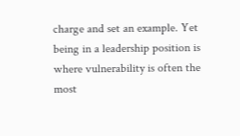charge and set an example. Yet being in a leadership position is where vulnerability is often the most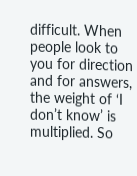difficult. When people look to you for direction and for answers, the weight of ‘I don’t know’ is multiplied. So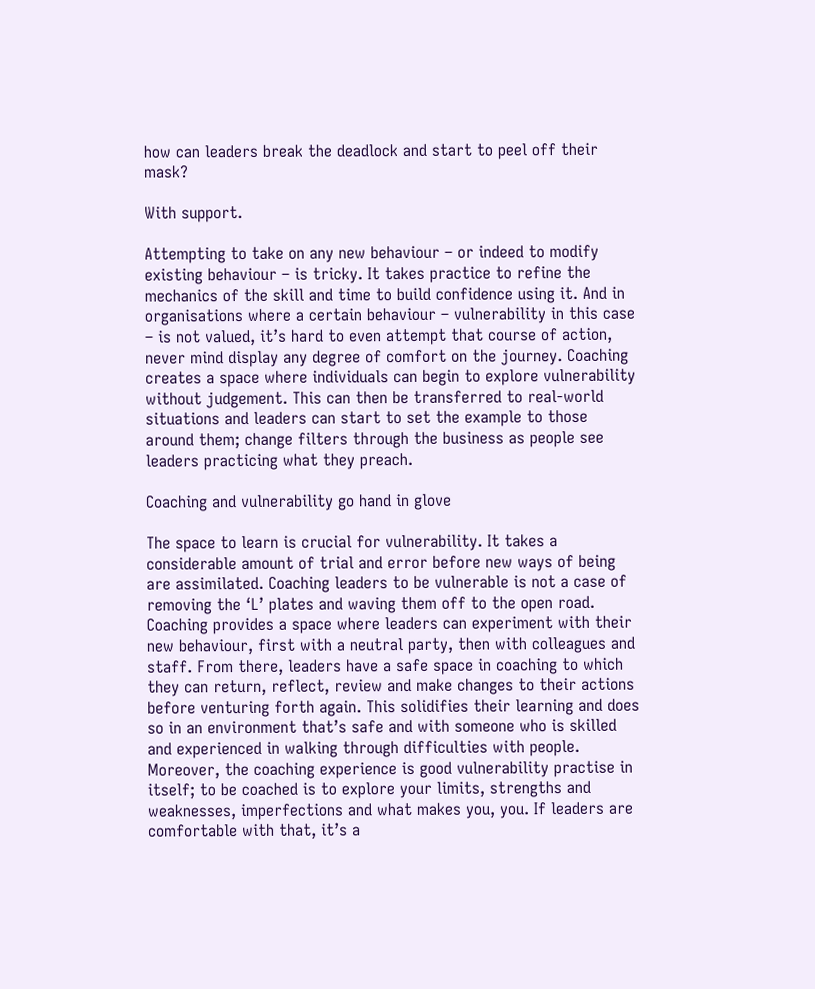how can leaders break the deadlock and start to peel off their mask?

With support.

Attempting to take on any new behaviour – or indeed to modify existing behaviour – is tricky. It takes practice to refine the mechanics of the skill and time to build confidence using it. And in organisations where a certain behaviour – vulnerability in this case – is not valued, it’s hard to even attempt that course of action, never mind display any degree of comfort on the journey. Coaching creates a space where individuals can begin to explore vulnerability without judgement. This can then be transferred to real-world situations and leaders can start to set the example to those around them; change filters through the business as people see leaders practicing what they preach.

Coaching and vulnerability go hand in glove

The space to learn is crucial for vulnerability. It takes a considerable amount of trial and error before new ways of being are assimilated. Coaching leaders to be vulnerable is not a case of removing the ‘L’ plates and waving them off to the open road. Coaching provides a space where leaders can experiment with their new behaviour, first with a neutral party, then with colleagues and staff. From there, leaders have a safe space in coaching to which they can return, reflect, review and make changes to their actions before venturing forth again. This solidifies their learning and does so in an environment that’s safe and with someone who is skilled and experienced in walking through difficulties with people. Moreover, the coaching experience is good vulnerability practise in itself; to be coached is to explore your limits, strengths and weaknesses, imperfections and what makes you, you. If leaders are comfortable with that, it’s a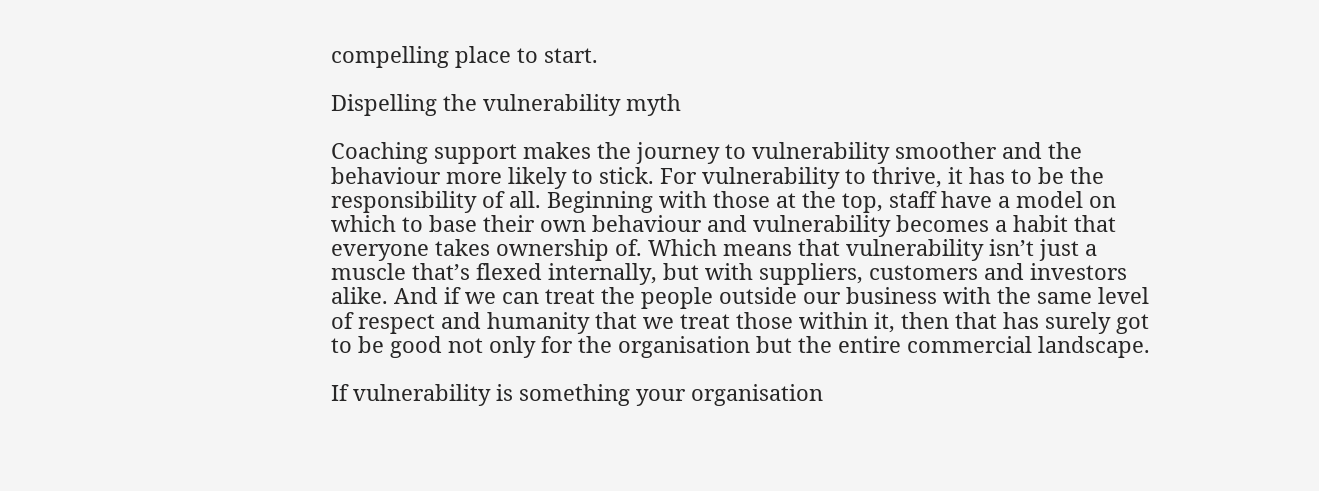compelling place to start.

Dispelling the vulnerability myth

Coaching support makes the journey to vulnerability smoother and the behaviour more likely to stick. For vulnerability to thrive, it has to be the responsibility of all. Beginning with those at the top, staff have a model on which to base their own behaviour and vulnerability becomes a habit that everyone takes ownership of. Which means that vulnerability isn’t just a muscle that’s flexed internally, but with suppliers, customers and investors alike. And if we can treat the people outside our business with the same level of respect and humanity that we treat those within it, then that has surely got to be good not only for the organisation but the entire commercial landscape.

If vulnerability is something your organisation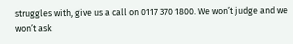struggles with, give us a call on 0117 370 1800. We won’t judge and we won’t ask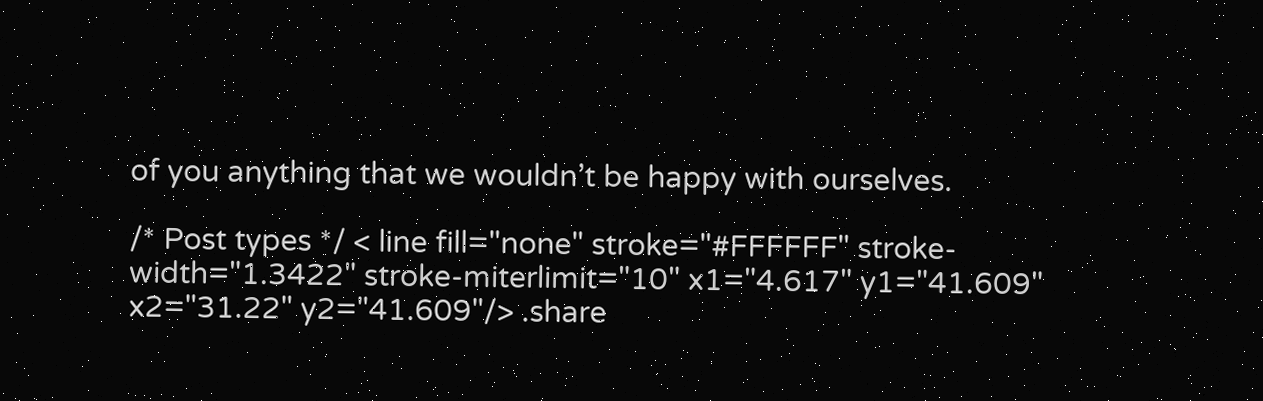of you anything that we wouldn’t be happy with ourselves.

/* Post types */ < line fill="none" stroke="#FFFFFF" stroke-width="1.3422" stroke-miterlimit="10" x1="4.617" y1="41.609" x2="31.22" y2="41.609"/> .share